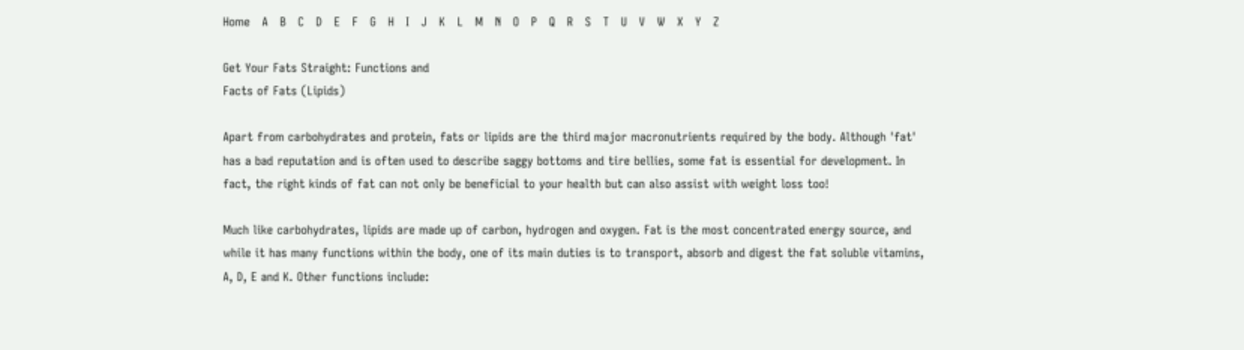Home   A   B   C   D   E   F   G   H   I   J   K   L   M   N   O   P   Q   R   S   T   U   V   W   X   Y   Z

Get Your Fats Straight: Functions and
Facts of Fats (Lipids)

Apart from carbohydrates and protein, fats or lipids are the third major macronutrients required by the body. Although 'fat' has a bad reputation and is often used to describe saggy bottoms and tire bellies, some fat is essential for development. In fact, the right kinds of fat can not only be beneficial to your health but can also assist with weight loss too!

Much like carbohydrates, lipids are made up of carbon, hydrogen and oxygen. Fat is the most concentrated energy source, and while it has many functions within the body, one of its main duties is to transport, absorb and digest the fat soluble vitamins, A, D, E and K. Other functions include: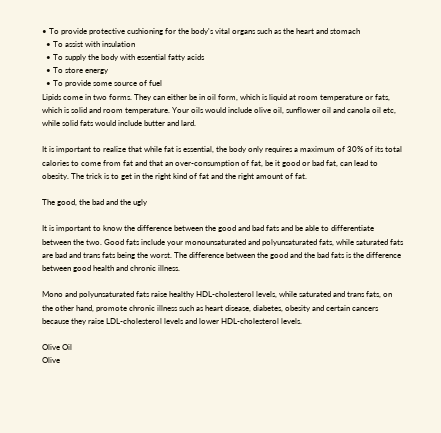• To provide protective cushioning for the body's vital organs such as the heart and stomach
  • To assist with insulation
  • To supply the body with essential fatty acids
  • To store energy
  • To provide some source of fuel
Lipids come in two forms. They can either be in oil form, which is liquid at room temperature or fats, which is solid and room temperature. Your oils would include olive oil, sunflower oil and canola oil etc, while solid fats would include butter and lard.

It is important to realize that while fat is essential, the body only requires a maximum of 30% of its total calories to come from fat and that an over-consumption of fat, be it good or bad fat, can lead to obesity. The trick is to get in the right kind of fat and the right amount of fat.

The good, the bad and the ugly

It is important to know the difference between the good and bad fats and be able to differentiate between the two. Good fats include your monounsaturated and polyunsaturated fats, while saturated fats are bad and trans fats being the worst. The difference between the good and the bad fats is the difference between good health and chronic illness.

Mono and polyunsaturated fats raise healthy HDL-cholesterol levels, while saturated and trans fats, on the other hand, promote chronic illness such as heart disease, diabetes, obesity and certain cancers because they raise LDL-cholesterol levels and lower HDL-cholesterol levels.

Olive Oil
Olive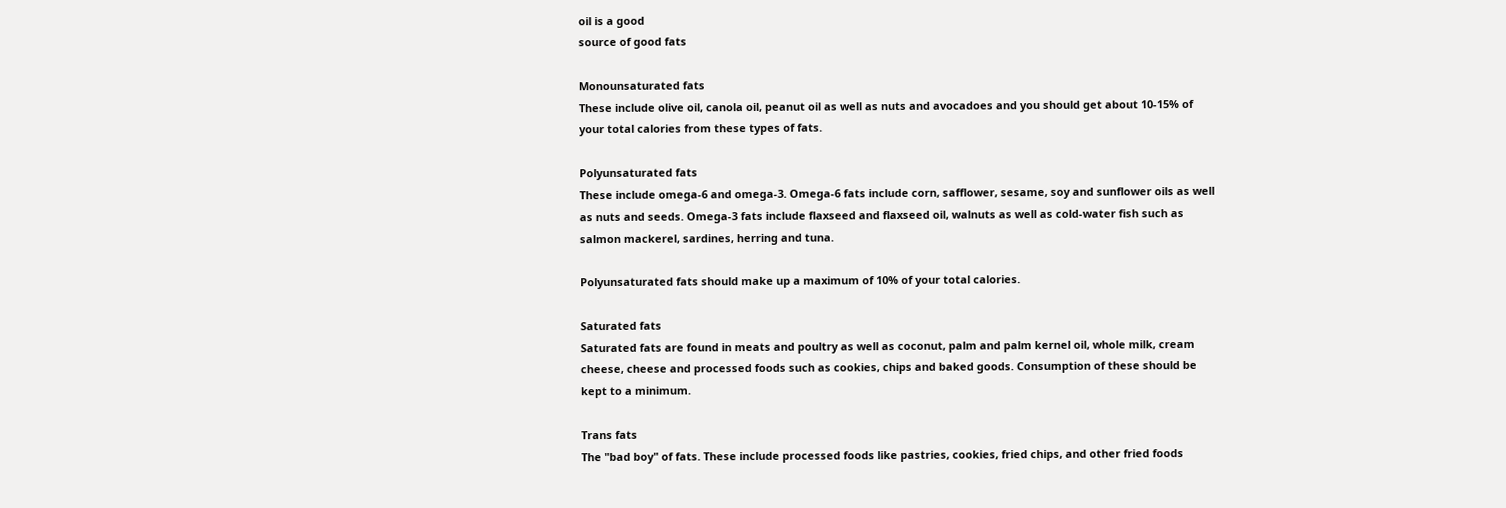oil is a good
source of good fats

Monounsaturated fats
These include olive oil, canola oil, peanut oil as well as nuts and avocadoes and you should get about 10-15% of your total calories from these types of fats.

Polyunsaturated fats
These include omega-6 and omega-3. Omega-6 fats include corn, safflower, sesame, soy and sunflower oils as well as nuts and seeds. Omega-3 fats include flaxseed and flaxseed oil, walnuts as well as cold-water fish such as salmon mackerel, sardines, herring and tuna.

Polyunsaturated fats should make up a maximum of 10% of your total calories.

Saturated fats
Saturated fats are found in meats and poultry as well as coconut, palm and palm kernel oil, whole milk, cream cheese, cheese and processed foods such as cookies, chips and baked goods. Consumption of these should be kept to a minimum.

Trans fats
The "bad boy" of fats. These include processed foods like pastries, cookies, fried chips, and other fried foods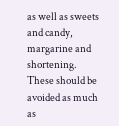as well as sweets and candy, margarine and shortening. These should be avoided as much as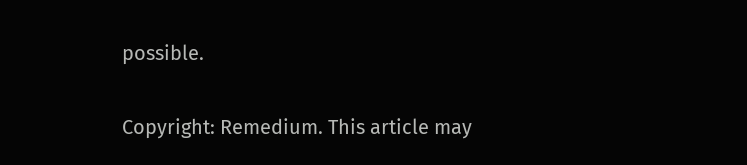possible.

Copyright: Remedium. This article may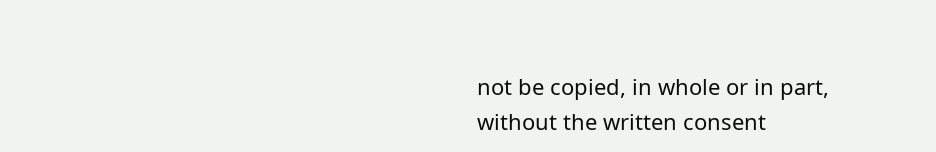not be copied, in whole or in part, without the written consent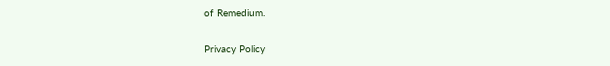of Remedium.

Privacy Policy